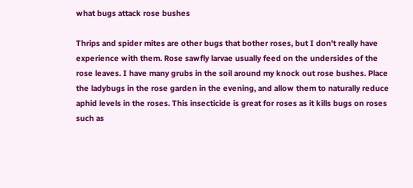what bugs attack rose bushes

Thrips and spider mites are other bugs that bother roses, but I don't really have experience with them. Rose sawfly larvae usually feed on the undersides of the rose leaves. I have many grubs in the soil around my knock out rose bushes. Place the ladybugs in the rose garden in the evening, and allow them to naturally reduce aphid levels in the roses. This insecticide is great for roses as it kills bugs on roses such as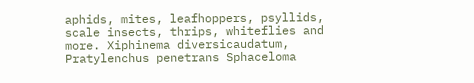aphids, mites, leafhoppers, psyllids, scale insects, thrips, whiteflies and more. Xiphinema diversicaudatum, Pratylenchus penetrans Sphaceloma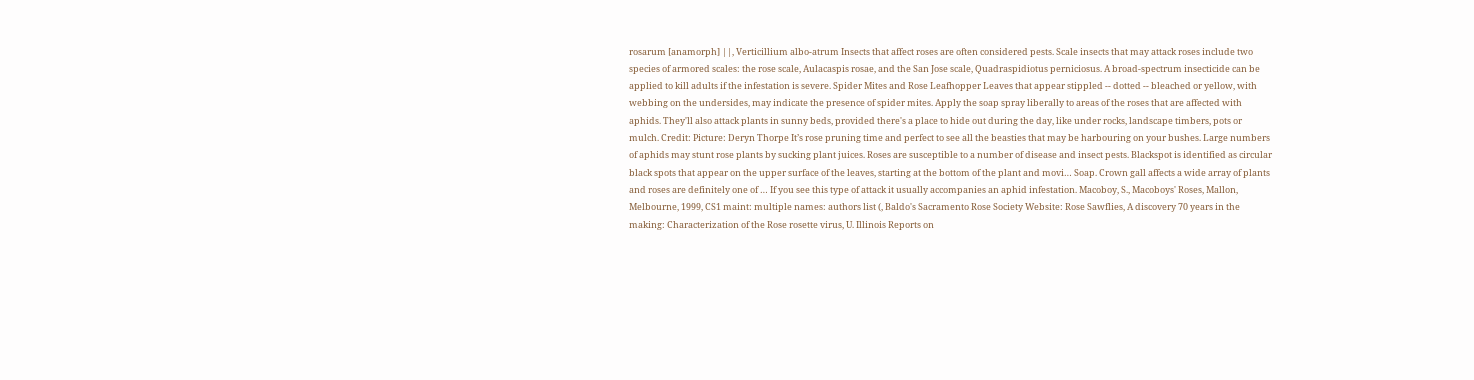rosarum [anamorph] ||, Verticillium albo-atrum Insects that affect roses are often considered pests. Scale insects that may attack roses include two species of armored scales: the rose scale, Aulacaspis rosae, and the San Jose scale, Quadraspidiotus perniciosus. A broad-spectrum insecticide can be applied to kill adults if the infestation is severe. Spider Mites and Rose Leafhopper Leaves that appear stippled -- dotted -- bleached or yellow, with webbing on the undersides, may indicate the presence of spider mites. Apply the soap spray liberally to areas of the roses that are affected with aphids. They'll also attack plants in sunny beds, provided there's a place to hide out during the day, like under rocks, landscape timbers, pots or mulch. Credit: Picture: Deryn Thorpe It’s rose pruning time and perfect to see all the beasties that may be harbouring on your bushes. Large numbers of aphids may stunt rose plants by sucking plant juices. Roses are susceptible to a number of disease and insect pests. Blackspot is identified as circular black spots that appear on the upper surface of the leaves, starting at the bottom of the plant and movi… Soap. Crown gall affects a wide array of plants and roses are definitely one of … If you see this type of attack it usually accompanies an aphid infestation. Macoboy, S., Macoboys' Roses, Mallon, Melbourne, 1999, CS1 maint: multiple names: authors list (, Baldo's Sacramento Rose Society Website: Rose Sawflies, A discovery 70 years in the making: Characterization of the Rose rosette virus, U. Illinois Reports on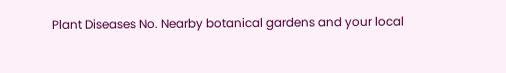Plant Diseases No. Nearby botanical gardens and your local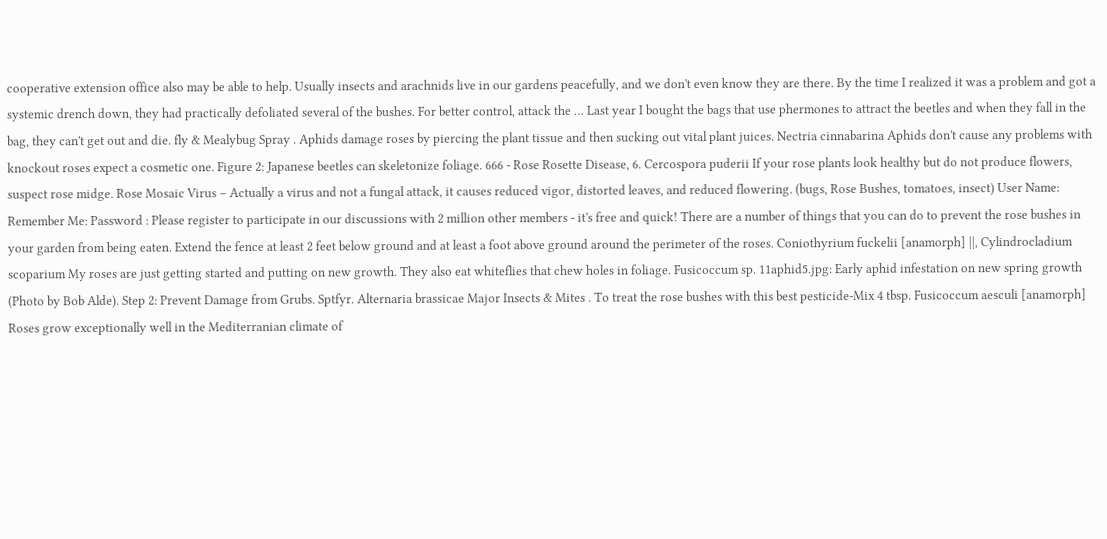cooperative extension office also may be able to help. Usually insects and arachnids live in our gardens peacefully, and we don't even know they are there. By the time I realized it was a problem and got a systemic drench down, they had practically defoliated several of the bushes. For better control, attack the … Last year I bought the bags that use phermones to attract the beetles and when they fall in the bag, they can't get out and die. fly & Mealybug Spray . Aphids damage roses by piercing the plant tissue and then sucking out vital plant juices. Nectria cinnabarina Aphids don't cause any problems with knockout roses expect a cosmetic one. Figure 2: Japanese beetles can skeletonize foliage. 666 - Rose Rosette Disease, 6. Cercospora puderii If your rose plants look healthy but do not produce flowers, suspect rose midge. Rose Mosaic Virus – Actually a virus and not a fungal attack, it causes reduced vigor, distorted leaves, and reduced flowering. (bugs, Rose Bushes, tomatoes, insect) User Name: Remember Me: Password : Please register to participate in our discussions with 2 million other members - it's free and quick! There are a number of things that you can do to prevent the rose bushes in your garden from being eaten. Extend the fence at least 2 feet below ground and at least a foot above ground around the perimeter of the roses. Coniothyrium fuckelii [anamorph] ||, Cylindrocladium scoparium My roses are just getting started and putting on new growth. They also eat whiteflies that chew holes in foliage. Fusicoccum sp. 11aphid5.jpg: Early aphid infestation on new spring growth (Photo by Bob Alde). Step 2: Prevent Damage from Grubs. Sptfyr. Alternaria brassicae Major Insects & Mites . To treat the rose bushes with this best pesticide-Mix 4 tbsp. Fusicoccum aesculi [anamorph] Roses grow exceptionally well in the Mediterranian climate of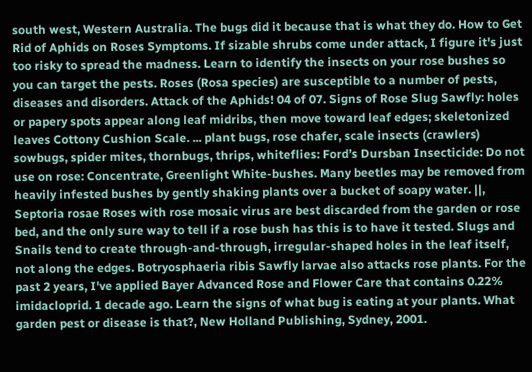south west, Western Australia. The bugs did it because that is what they do. How to Get Rid of Aphids on Roses Symptoms. If sizable shrubs come under attack, I figure it's just too risky to spread the madness. Learn to identify the insects on your rose bushes so you can target the pests. Roses (Rosa species) are susceptible to a number of pests, diseases and disorders. Attack of the Aphids! 04 of 07. Signs of Rose Slug Sawfly: holes or papery spots appear along leaf midribs, then move toward leaf edges; skeletonized leaves Cottony Cushion Scale. ... plant bugs, rose chafer, scale insects (crawlers) sowbugs, spider mites, thornbugs, thrips, whiteflies: Ford’s Dursban Insecticide: Do not use on rose: Concentrate, Greenlight White-bushes. Many beetles may be removed from heavily infested bushes by gently shaking plants over a bucket of soapy water. ||, Septoria rosae Roses with rose mosaic virus are best discarded from the garden or rose bed, and the only sure way to tell if a rose bush has this is to have it tested. Slugs and Snails tend to create through-and-through, irregular-shaped holes in the leaf itself, not along the edges. Botryosphaeria ribis Sawfly larvae also attacks rose plants. For the past 2 years, I've applied Bayer Advanced Rose and Flower Care that contains 0.22% imidacloprid. 1 decade ago. Learn the signs of what bug is eating at your plants. What garden pest or disease is that?, New Holland Publishing, Sydney, 2001.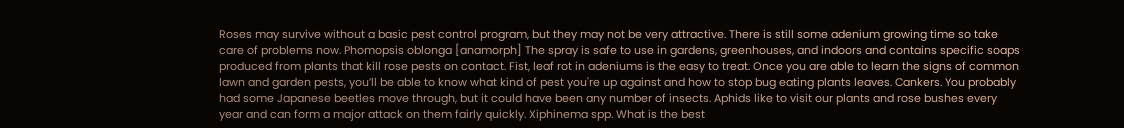Roses may survive without a basic pest control program, but they may not be very attractive. There is still some adenium growing time so take care of problems now. Phomopsis oblonga [anamorph] The spray is safe to use in gardens, greenhouses, and indoors and contains specific soaps produced from plants that kill rose pests on contact. Fist, leaf rot in adeniums is the easy to treat. Once you are able to learn the signs of common lawn and garden pests, you’ll be able to know what kind of pest you're up against and how to stop bug eating plants leaves. Cankers. You probably had some Japanese beetles move through, but it could have been any number of insects. Aphids like to visit our plants and rose bushes every year and can form a major attack on them fairly quickly. Xiphinema spp. What is the best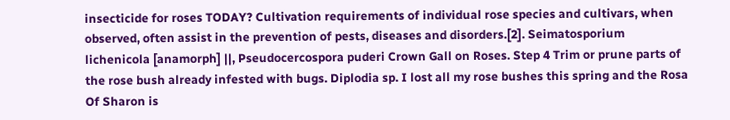insecticide for roses TODAY? Cultivation requirements of individual rose species and cultivars, when observed, often assist in the prevention of pests, diseases and disorders.[2]. Seimatosporium lichenicola [anamorph] ||, Pseudocercospora puderi Crown Gall on Roses. Step 4 Trim or prune parts of the rose bush already infested with bugs. Diplodia sp. I lost all my rose bushes this spring and the Rosa Of Sharon is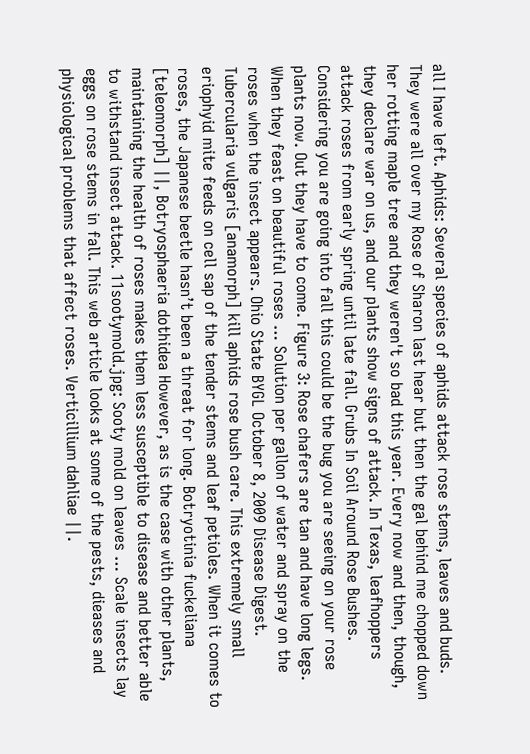all I have left. Aphids: Several species of aphids attack rose stems, leaves and buds. They were all over my Rose of Sharon last hear but then the gal behind me chopped down her rotting maple tree and they weren't so bad this year. Every now and then, though, they declare war on us, and our plants show signs of attack. In Texas, leafhoppers attack roses from early spring until late fall. Grubs In Soil Around Rose Bushes. Considering you are going into fall this could be the bug you are seeing on your rose plants now. Out they have to come. Figure 3: Rose chafers are tan and have long legs. When they feast on beautiful roses … Solution per gallon of water and spray on the roses when the insect appears. Ohio State BYGL October 8, 2009 Disease Digest. Tubercularia vulgaris [anamorph] kill aphids rose bush care. This extremely small eriophyid mite feeds on cell sap of the tender stems and leaf petioles. When it comes to roses, the Japanese beetle hasn’t been a threat for long. Botryotinia fuckeliana [teleomorph] ||, Botryosphaeria dothidea However, as is the case with other plants, maintaining the health of roses makes them less susceptible to disease and better able to withstand insect attack. 11sootymold.jpg: Sooty mold on leaves … Scale insects lay eggs on rose stems in fall. This web article looks at some of the pests, dieases and physiological problems that affect roses. Verticillium dahliae ||.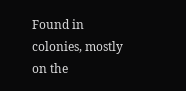Found in colonies, mostly on the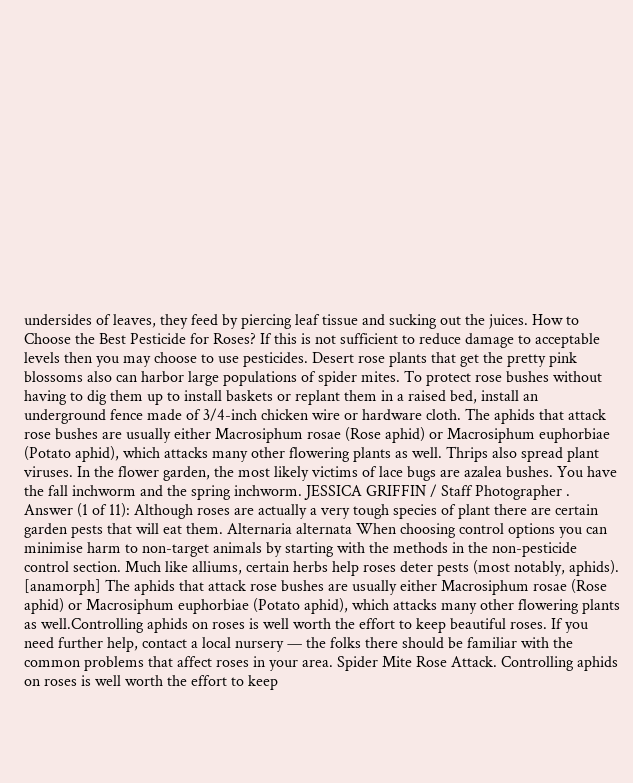undersides of leaves, they feed by piercing leaf tissue and sucking out the juices. How to Choose the Best Pesticide for Roses? If this is not sufficient to reduce damage to acceptable levels then you may choose to use pesticides. Desert rose plants that get the pretty pink blossoms also can harbor large populations of spider mites. To protect rose bushes without having to dig them up to install baskets or replant them in a raised bed, install an underground fence made of 3/4-inch chicken wire or hardware cloth. The aphids that attack rose bushes are usually either Macrosiphum rosae (Rose aphid) or Macrosiphum euphorbiae (Potato aphid), which attacks many other flowering plants as well. Thrips also spread plant viruses. In the flower garden, the most likely victims of lace bugs are azalea bushes. You have the fall inchworm and the spring inchworm. JESSICA GRIFFIN / Staff Photographer . Answer (1 of 11): Although roses are actually a very tough species of plant there are certain garden pests that will eat them. Alternaria alternata When choosing control options you can minimise harm to non-target animals by starting with the methods in the non-pesticide control section. Much like alliums, certain herbs help roses deter pests (most notably, aphids). [anamorph] The aphids that attack rose bushes are usually either Macrosiphum rosae (Rose aphid) or Macrosiphum euphorbiae (Potato aphid), which attacks many other flowering plants as well.Controlling aphids on roses is well worth the effort to keep beautiful roses. If you need further help, contact a local nursery — the folks there should be familiar with the common problems that affect roses in your area. Spider Mite Rose Attack. Controlling aphids on roses is well worth the effort to keep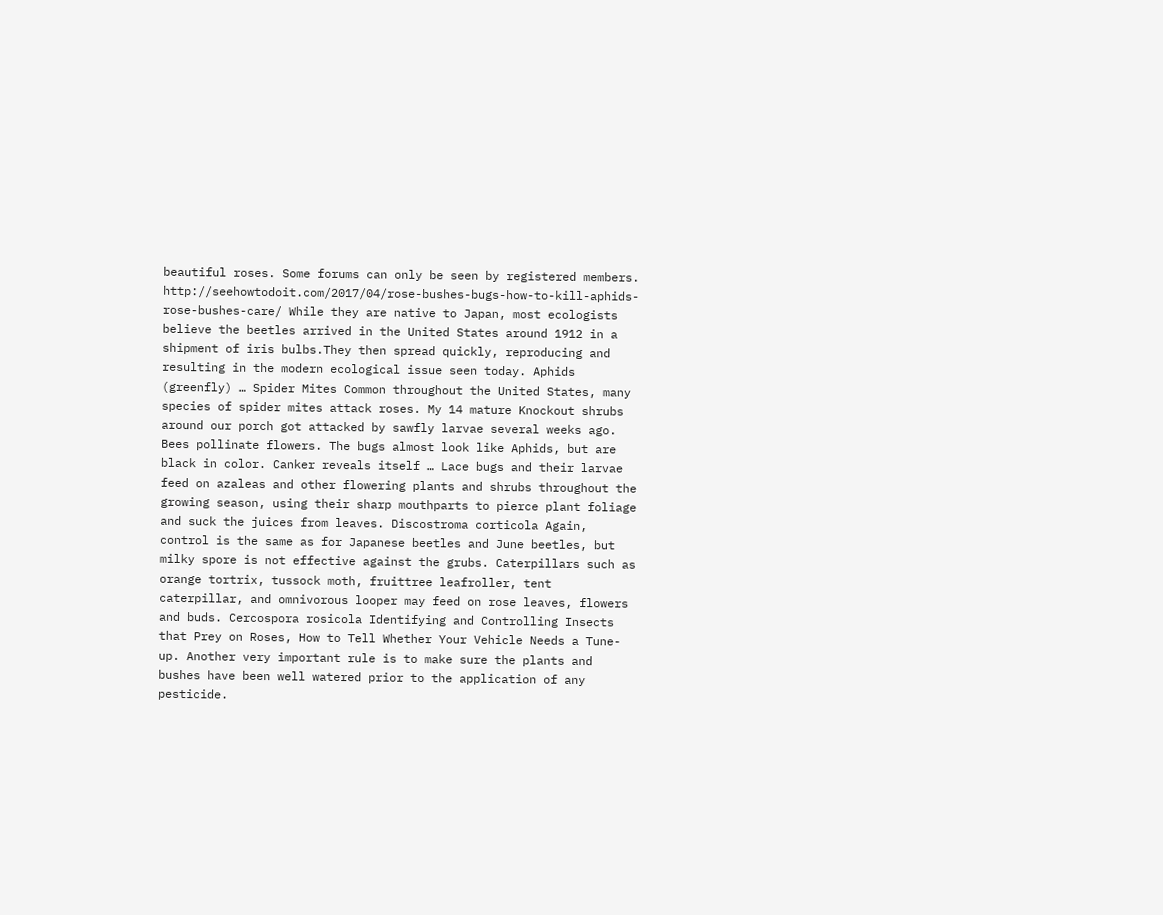beautiful roses. Some forums can only be seen by registered members. http://seehowtodoit.com/2017/04/rose-bushes-bugs-how-to-kill-aphids-rose-bushes-care/ While they are native to Japan, most ecologists believe the beetles arrived in the United States around 1912 in a shipment of iris bulbs.They then spread quickly, reproducing and resulting in the modern ecological issue seen today. Aphids (greenfly) … Spider Mites Common throughout the United States, many species of spider mites attack roses. My 14 mature Knockout shrubs around our porch got attacked by sawfly larvae several weeks ago. Bees pollinate flowers. The bugs almost look like Aphids, but are black in color. Canker reveals itself … Lace bugs and their larvae feed on azaleas and other flowering plants and shrubs throughout the growing season, using their sharp mouthparts to pierce plant foliage and suck the juices from leaves. Discostroma corticola Again, control is the same as for Japanese beetles and June beetles, but milky spore is not effective against the grubs. Caterpillars such as orange tortrix, tussock moth, fruittree leafroller, tent caterpillar, and omnivorous looper may feed on rose leaves, flowers and buds. Cercospora rosicola Identifying and Controlling Insects that Prey on Roses, How to Tell Whether Your Vehicle Needs a Tune-up. Another very important rule is to make sure the plants and bushes have been well watered prior to the application of any pesticide.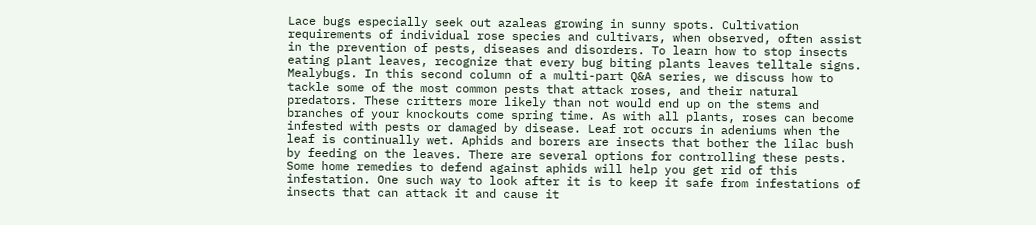Lace bugs especially seek out azaleas growing in sunny spots. Cultivation requirements of individual rose species and cultivars, when observed, often assist in the prevention of pests, diseases and disorders. To learn how to stop insects eating plant leaves, recognize that every bug biting plants leaves telltale signs. Mealybugs. In this second column of a multi-part Q&A series, we discuss how to tackle some of the most common pests that attack roses, and their natural predators. These critters more likely than not would end up on the stems and branches of your knockouts come spring time. As with all plants, roses can become infested with pests or damaged by disease. Leaf rot occurs in adeniums when the leaf is continually wet. Aphids and borers are insects that bother the lilac bush by feeding on the leaves. There are several options for controlling these pests. Some home remedies to defend against aphids will help you get rid of this infestation. One such way to look after it is to keep it safe from infestations of insects that can attack it and cause it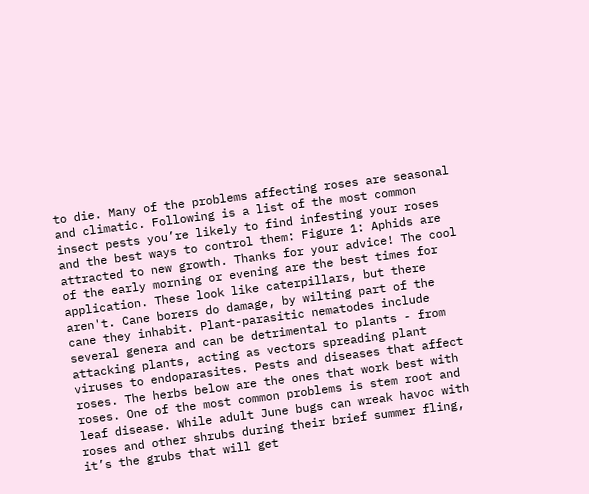to die. Many of the problems affecting roses are seasonal and climatic. Following is a list of the most common insect pests you’re likely to find infesting your roses and the best ways to control them: Figure 1: Aphids are attracted to new growth. Thanks for your advice! The cool of the early morning or evening are the best times for application. These look like caterpillars, but there aren't. Cane borers do damage, by wilting part of the cane they inhabit. Plant-parasitic nematodes include several genera and can be detrimental to plants - from attacking plants, acting as vectors spreading plant viruses to endoparasites. Pests and diseases that affect roses. The herbs below are the ones that work best with roses. One of the most common problems is stem root and leaf disease. While adult June bugs can wreak havoc with roses and other shrubs during their brief summer fling, it’s the grubs that will get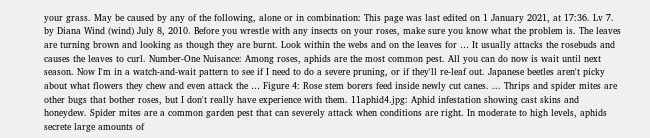your grass. May be caused by any of the following, alone or in combination: This page was last edited on 1 January 2021, at 17:36. Lv 7. by Diana Wind (wind) July 8, 2010. Before you wrestle with any insects on your roses, make sure you know what the problem is. The leaves are turning brown and looking as though they are burnt. Look within the webs and on the leaves for … It usually attacks the rosebuds and causes the leaves to curl. Number-One Nuisance: Among roses, aphids are the most common pest. All you can do now is wait until next season. Now I'm in a watch-and-wait pattern to see if I need to do a severe pruning, or if they'll re-leaf out. Japanese beetles aren't picky about what flowers they chew and even attack the … Figure 4: Rose stem borers feed inside newly cut canes. ... Thrips and spider mites are other bugs that bother roses, but I don't really have experience with them. 11aphid4.jpg: Aphid infestation showing cast skins and honeydew. Spider mites are a common garden pest that can severely attack when conditions are right. In moderate to high levels, aphids secrete large amounts of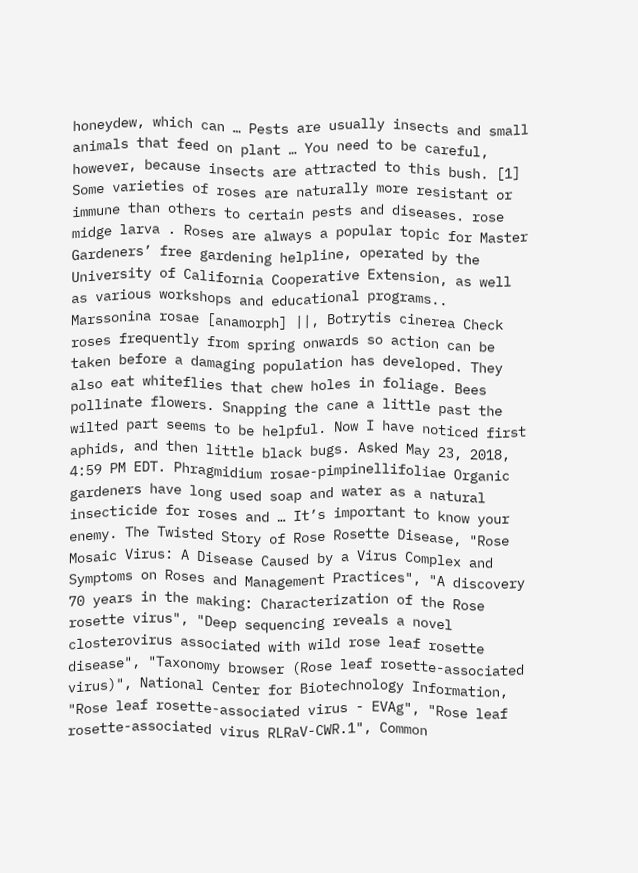honeydew, which can … Pests are usually insects and small animals that feed on plant … You need to be careful, however, because insects are attracted to this bush. [1] Some varieties of roses are naturally more resistant or immune than others to certain pests and diseases. rose midge larva . Roses are always a popular topic for Master Gardeners’ free gardening helpline, operated by the University of California Cooperative Extension, as well as various workshops and educational programs.. Marssonina rosae [anamorph] ||, Botrytis cinerea Check roses frequently from spring onwards so action can be taken before a damaging population has developed. They also eat whiteflies that chew holes in foliage. Bees pollinate flowers. Snapping the cane a little past the wilted part seems to be helpful. Now I have noticed first aphids, and then little black bugs. Asked May 23, 2018, 4:59 PM EDT. Phragmidium rosae-pimpinellifoliae Organic gardeners have long used soap and water as a natural insecticide for roses and … It’s important to know your enemy. The Twisted Story of Rose Rosette Disease, "Rose Mosaic Virus: A Disease Caused by a Virus Complex and Symptoms on Roses and Management Practices", "A discovery 70 years in the making: Characterization of the Rose rosette virus", "Deep sequencing reveals a novel closterovirus associated with wild rose leaf rosette disease", "Taxonomy browser (Rose leaf rosette-associated virus)", National Center for Biotechnology Information, "Rose leaf rosette-associated virus - EVAg", "Rose leaf rosette-associated virus RLRaV-CWR.1", Common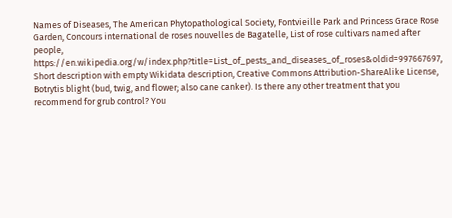Names of Diseases, The American Phytopathological Society, Fontvieille Park and Princess Grace Rose Garden, Concours international de roses nouvelles de Bagatelle, List of rose cultivars named after people, https://en.wikipedia.org/w/index.php?title=List_of_pests_and_diseases_of_roses&oldid=997667697, Short description with empty Wikidata description, Creative Commons Attribution-ShareAlike License, Botrytis blight (bud, twig, and flower; also cane canker). Is there any other treatment that you recommend for grub control? You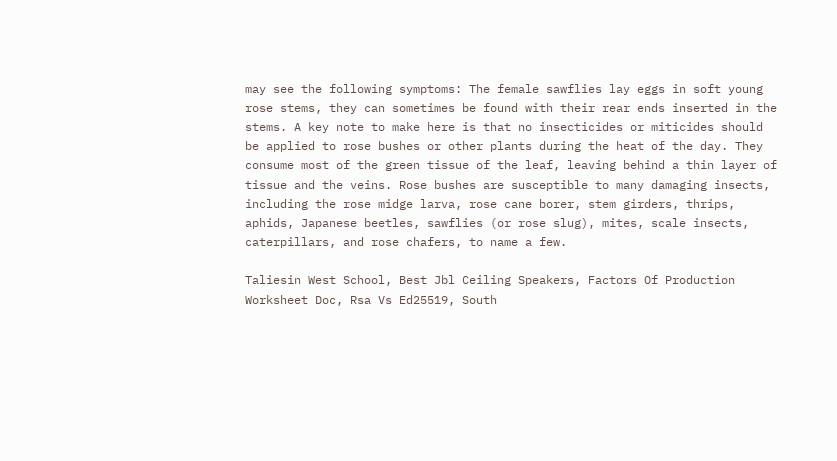may see the following symptoms: The female sawflies lay eggs in soft young rose stems, they can sometimes be found with their rear ends inserted in the stems. A key note to make here is that no insecticides or miticides should be applied to rose bushes or other plants during the heat of the day. They consume most of the green tissue of the leaf, leaving behind a thin layer of tissue and the veins. Rose bushes are susceptible to many damaging insects, including the rose midge larva, rose cane borer, stem girders, thrips, aphids, Japanese beetles, sawflies (or rose slug), mites, scale insects, caterpillars, and rose chafers, to name a few.

Taliesin West School, Best Jbl Ceiling Speakers, Factors Of Production Worksheet Doc, Rsa Vs Ed25519, South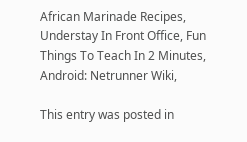African Marinade Recipes, Understay In Front Office, Fun Things To Teach In 2 Minutes, Android: Netrunner Wiki,

This entry was posted in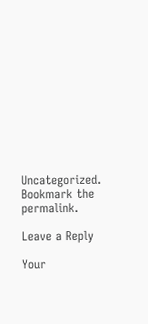Uncategorized. Bookmark the permalink.

Leave a Reply

Your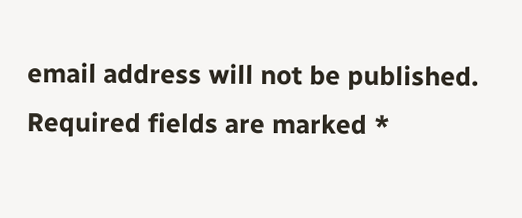email address will not be published. Required fields are marked *